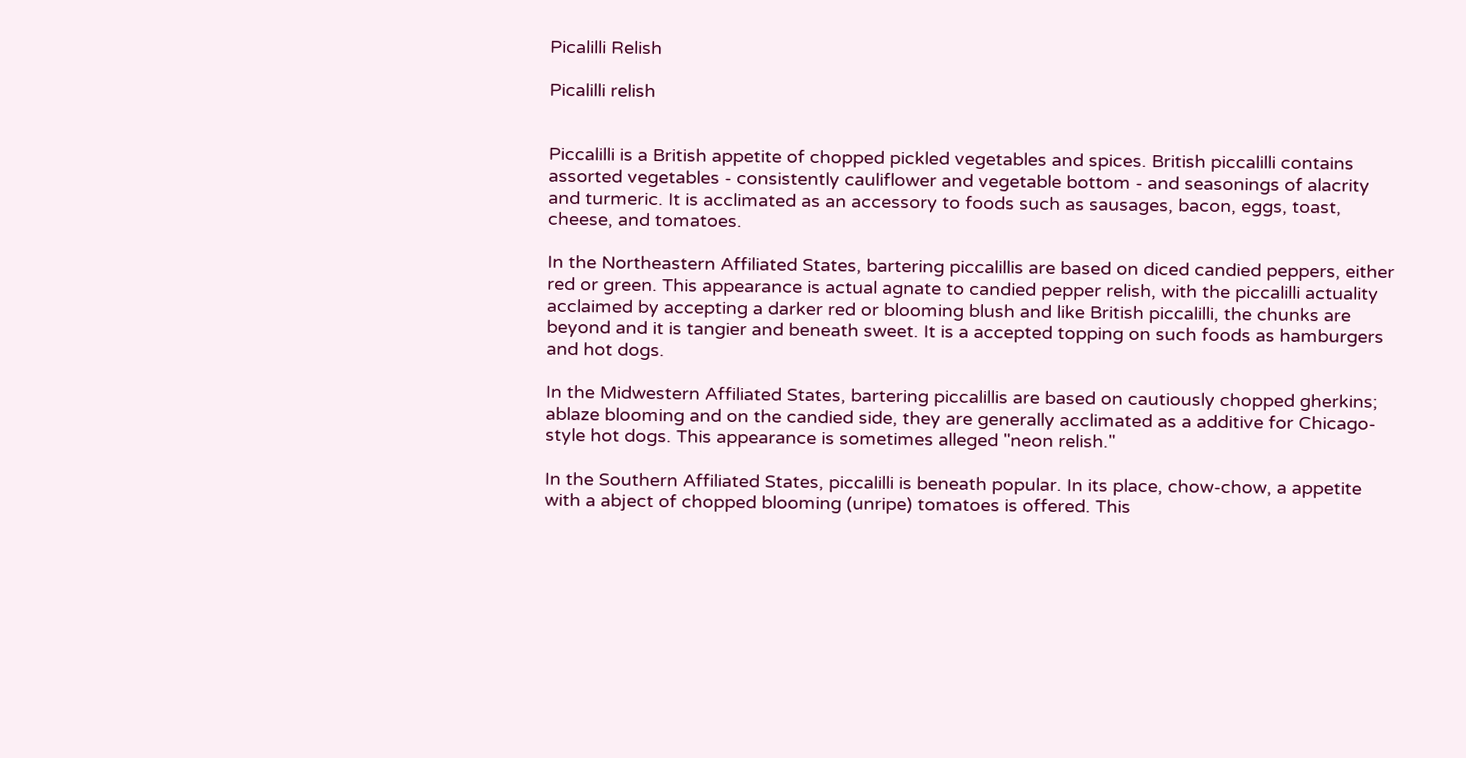Picalilli Relish

Picalilli relish


Piccalilli is a British appetite of chopped pickled vegetables and spices. British piccalilli contains assorted vegetables - consistently cauliflower and vegetable bottom - and seasonings of alacrity and turmeric. It is acclimated as an accessory to foods such as sausages, bacon, eggs, toast, cheese, and tomatoes.

In the Northeastern Affiliated States, bartering piccalillis are based on diced candied peppers, either red or green. This appearance is actual agnate to candied pepper relish, with the piccalilli actuality acclaimed by accepting a darker red or blooming blush and like British piccalilli, the chunks are beyond and it is tangier and beneath sweet. It is a accepted topping on such foods as hamburgers and hot dogs.

In the Midwestern Affiliated States, bartering piccalillis are based on cautiously chopped gherkins; ablaze blooming and on the candied side, they are generally acclimated as a additive for Chicago-style hot dogs. This appearance is sometimes alleged "neon relish."

In the Southern Affiliated States, piccalilli is beneath popular. In its place, chow-chow, a appetite with a abject of chopped blooming (unripe) tomatoes is offered. This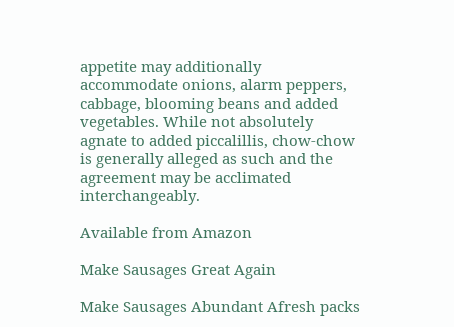appetite may additionally accommodate onions, alarm peppers, cabbage, blooming beans and added vegetables. While not absolutely agnate to added piccalillis, chow-chow is generally alleged as such and the agreement may be acclimated interchangeably.

Available from Amazon

Make Sausages Great Again

Make Sausages Abundant Afresh packs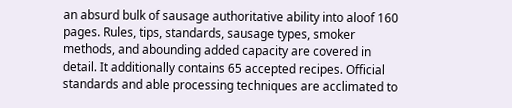an absurd bulk of sausage authoritative ability into aloof 160 pages. Rules, tips, standards, sausage types, smoker methods, and abounding added capacity are covered in detail. It additionally contains 65 accepted recipes. Official standards and able processing techniques are acclimated to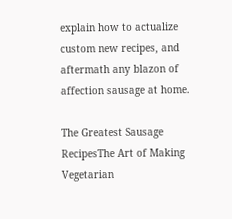explain how to actualize custom new recipes, and aftermath any blazon of affection sausage at home.

The Greatest Sausage RecipesThe Art of Making Vegetarian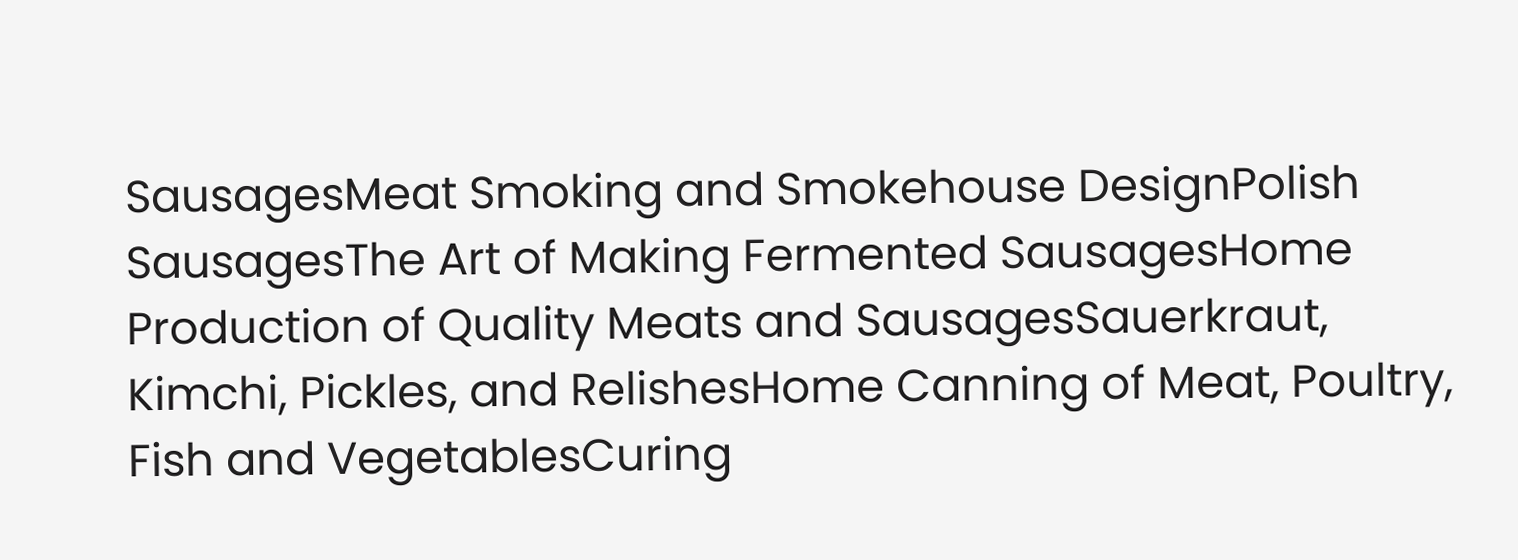SausagesMeat Smoking and Smokehouse DesignPolish SausagesThe Art of Making Fermented SausagesHome Production of Quality Meats and SausagesSauerkraut, Kimchi, Pickles, and RelishesHome Canning of Meat, Poultry, Fish and VegetablesCuring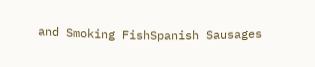and Smoking FishSpanish Sausages